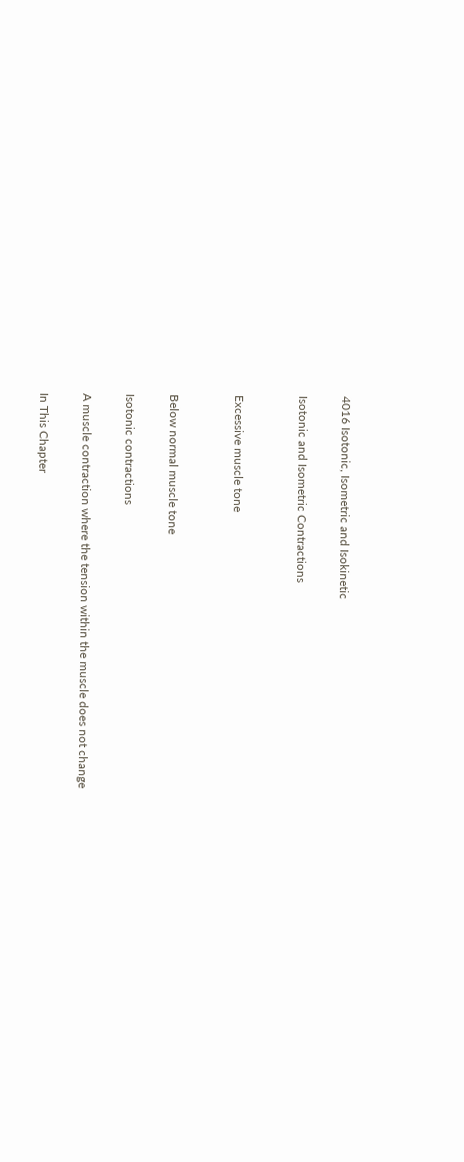4016 Isotonic, Isometric and Isokinetic

Isotonic and Isometric Contractions


Excessive muscle tone


Below normal muscle tone

Isotonic contractions

A muscle contraction where the tension within the muscle does not change

In This Chapter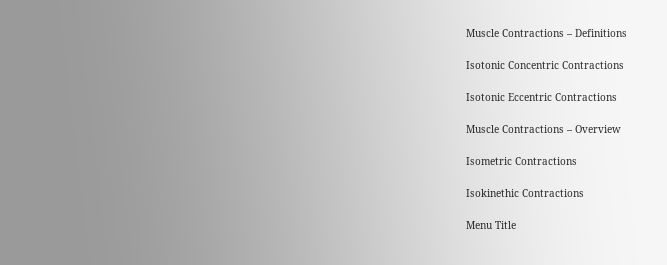Muscle Contractions – Definitions

Isotonic Concentric Contractions

Isotonic Eccentric Contractions

Muscle Contractions – Overview

Isometric Contractions

Isokinethic Contractions

Menu Title